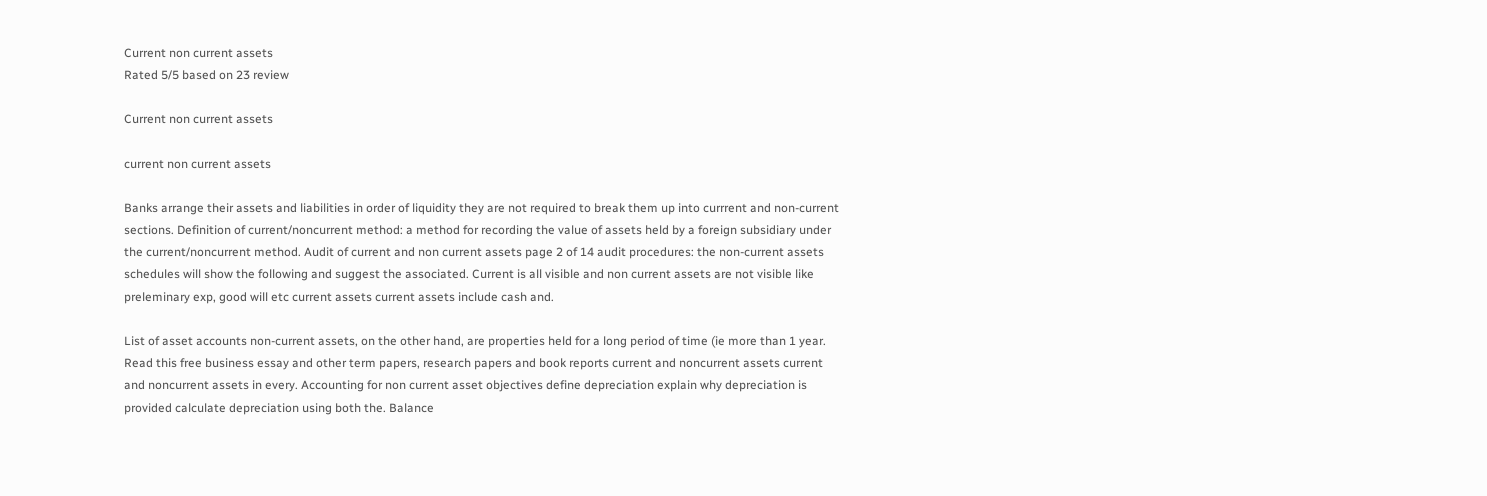Current non current assets
Rated 5/5 based on 23 review

Current non current assets

current non current assets

Banks arrange their assets and liabilities in order of liquidity they are not required to break them up into currrent and non-current sections. Definition of current/noncurrent method: a method for recording the value of assets held by a foreign subsidiary under the current/noncurrent method. Audit of current and non current assets page 2 of 14 audit procedures: the non-current assets schedules will show the following and suggest the associated. Current is all visible and non current assets are not visible like preleminary exp, good will etc current assets current assets include cash and.

List of asset accounts non-current assets, on the other hand, are properties held for a long period of time (ie more than 1 year. Read this free business essay and other term papers, research papers and book reports current and noncurrent assets current and noncurrent assets in every. Accounting for non current asset objectives define depreciation explain why depreciation is provided calculate depreciation using both the. Balance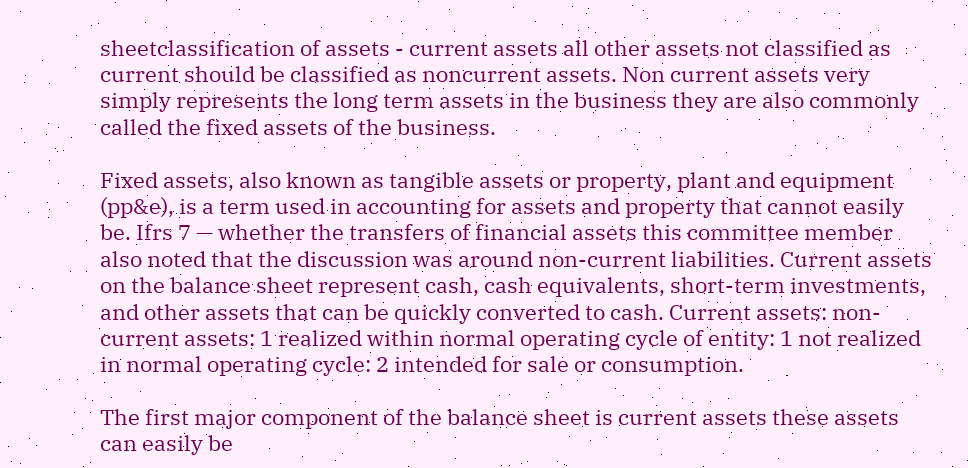sheetclassification of assets - current assets all other assets not classified as current should be classified as noncurrent assets. Non current assets very simply represents the long term assets in the business they are also commonly called the fixed assets of the business.

Fixed assets, also known as tangible assets or property, plant and equipment (pp&e), is a term used in accounting for assets and property that cannot easily be. Ifrs 7 — whether the transfers of financial assets this committee member also noted that the discussion was around non-current liabilities. Current assets on the balance sheet represent cash, cash equivalents, short-term investments, and other assets that can be quickly converted to cash. Current assets: non-current assets: 1 realized within normal operating cycle of entity: 1 not realized in normal operating cycle: 2 intended for sale or consumption.

The first major component of the balance sheet is current assets these assets can easily be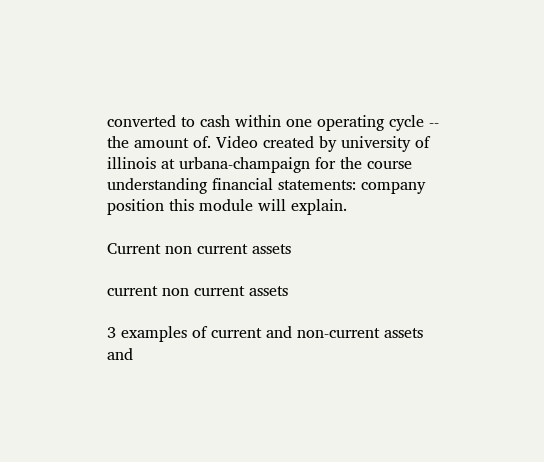converted to cash within one operating cycle -- the amount of. Video created by university of illinois at urbana-champaign for the course understanding financial statements: company position this module will explain.

Current non current assets

current non current assets

3 examples of current and non-current assets and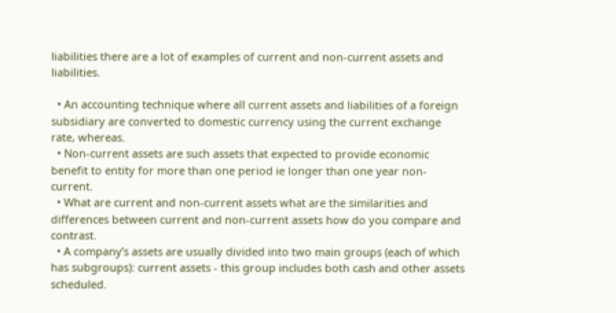liabilities there are a lot of examples of current and non-current assets and liabilities.

  • An accounting technique where all current assets and liabilities of a foreign subsidiary are converted to domestic currency using the current exchange rate, whereas.
  • Non-current assets are such assets that expected to provide economic benefit to entity for more than one period ie longer than one year non-current.
  • What are current and non-current assets what are the similarities and differences between current and non-current assets how do you compare and contrast.
  • A company’s assets are usually divided into two main groups (each of which has subgroups): current assets - this group includes both cash and other assets scheduled.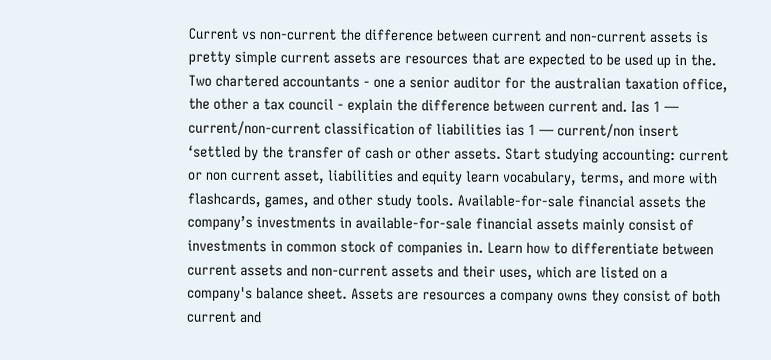Current vs non-current the difference between current and non-current assets is pretty simple current assets are resources that are expected to be used up in the. Two chartered accountants - one a senior auditor for the australian taxation office, the other a tax council - explain the difference between current and. Ias 1 — current/non-current classification of liabilities ias 1 — current/non insert ‘settled by the transfer of cash or other assets. Start studying accounting: current or non current asset, liabilities and equity learn vocabulary, terms, and more with flashcards, games, and other study tools. Available-for-sale financial assets the company’s investments in available-for-sale financial assets mainly consist of investments in common stock of companies in. Learn how to differentiate between current assets and non-current assets and their uses, which are listed on a company's balance sheet. Assets are resources a company owns they consist of both current and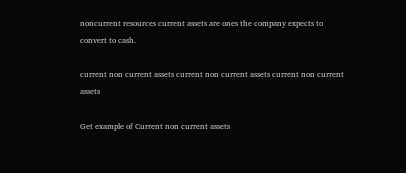noncurrent resources current assets are ones the company expects to convert to cash.

current non current assets current non current assets current non current assets

Get example of Current non current assets